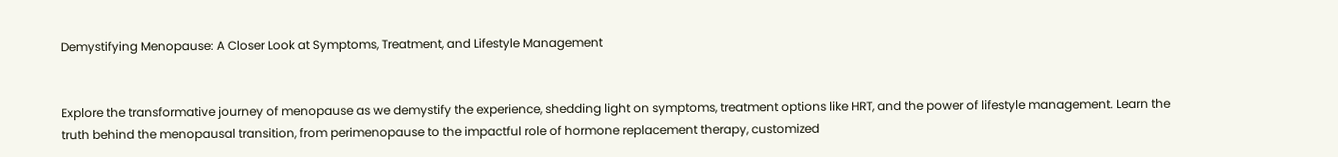Demystifying Menopause: A Closer Look at Symptoms, Treatment, and Lifestyle Management


Explore the transformative journey of menopause as we demystify the experience, shedding light on symptoms, treatment options like HRT, and the power of lifestyle management. Learn the truth behind the menopausal transition, from perimenopause to the impactful role of hormone replacement therapy, customized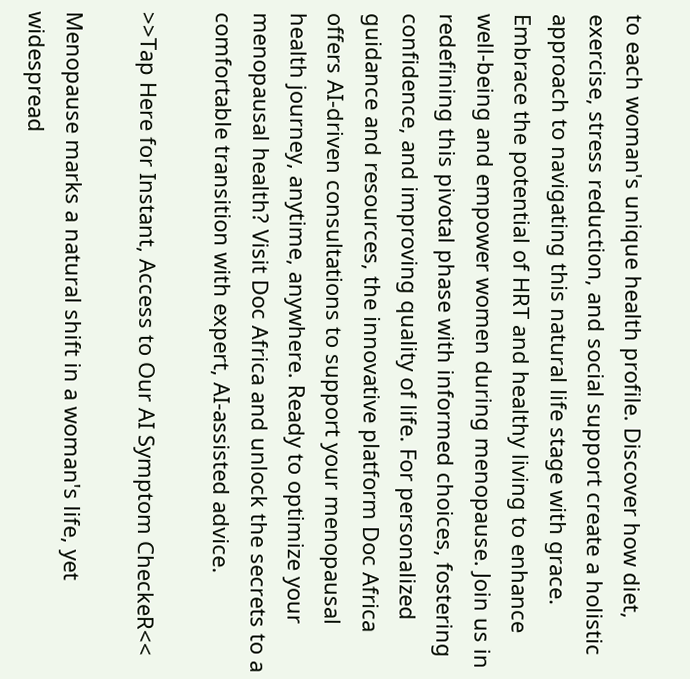to each woman's unique health profile. Discover how diet, exercise, stress reduction, and social support create a holistic approach to navigating this natural life stage with grace. Embrace the potential of HRT and healthy living to enhance well-being and empower women during menopause. Join us in redefining this pivotal phase with informed choices, fostering confidence, and improving quality of life. For personalized guidance and resources, the innovative platform Doc Africa offers AI-driven consultations to support your menopausal health journey, anytime, anywhere. Ready to optimize your menopausal health? Visit Doc Africa and unlock the secrets to a comfortable transition with expert, AI-assisted advice.

>>Tap Here for Instant, Access to Our AI Symptom CheckeR<<

Menopause marks a natural shift in a woman's life, yet widespread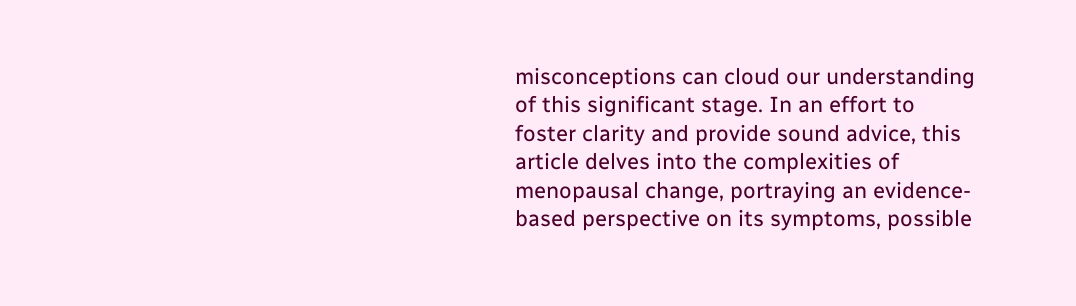misconceptions can cloud our understanding of this significant stage. In an effort to foster clarity and provide sound advice, this article delves into the complexities of menopausal change, portraying an evidence-based perspective on its symptoms, possible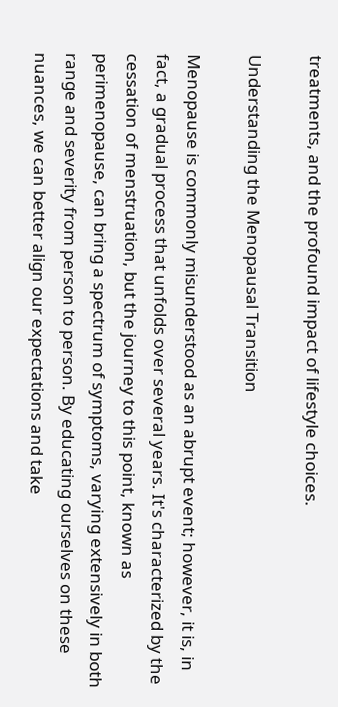treatments, and the profound impact of lifestyle choices.

Understanding the Menopausal Transition

Menopause is commonly misunderstood as an abrupt event; however, it is, in fact, a gradual process that unfolds over several years. It's characterized by the cessation of menstruation, but the journey to this point, known as perimenopause, can bring a spectrum of symptoms, varying extensively in both range and severity from person to person. By educating ourselves on these nuances, we can better align our expectations and take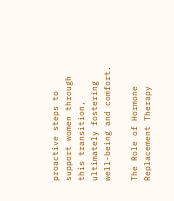proactive steps to support women through this transition, ultimately fostering well-being and comfort.

The Role of Hormone Replacement Therapy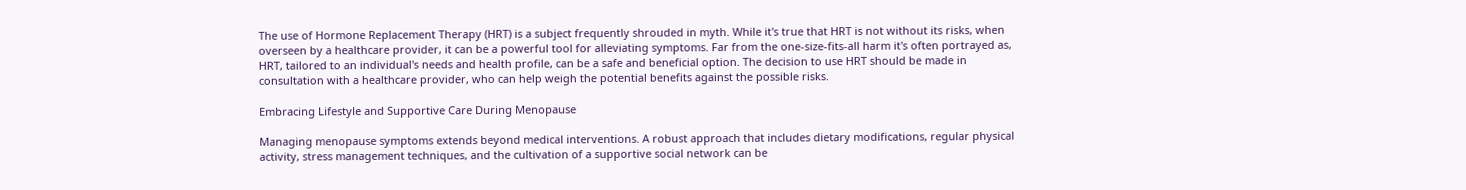The use of Hormone Replacement Therapy (HRT) is a subject frequently shrouded in myth. While it's true that HRT is not without its risks, when overseen by a healthcare provider, it can be a powerful tool for alleviating symptoms. Far from the one-size-fits-all harm it's often portrayed as, HRT, tailored to an individual's needs and health profile, can be a safe and beneficial option. The decision to use HRT should be made in consultation with a healthcare provider, who can help weigh the potential benefits against the possible risks.

Embracing Lifestyle and Supportive Care During Menopause

Managing menopause symptoms extends beyond medical interventions. A robust approach that includes dietary modifications, regular physical activity, stress management techniques, and the cultivation of a supportive social network can be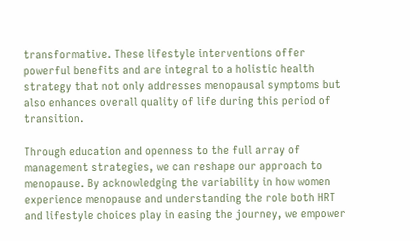transformative. These lifestyle interventions offer powerful benefits and are integral to a holistic health strategy that not only addresses menopausal symptoms but also enhances overall quality of life during this period of transition.

Through education and openness to the full array of management strategies, we can reshape our approach to menopause. By acknowledging the variability in how women experience menopause and understanding the role both HRT and lifestyle choices play in easing the journey, we empower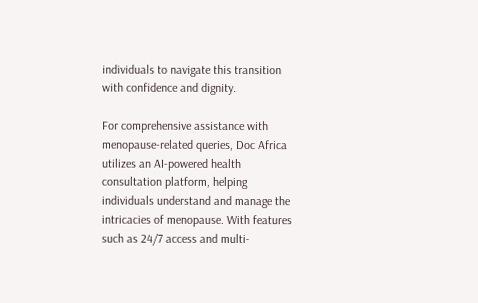individuals to navigate this transition with confidence and dignity.

For comprehensive assistance with menopause-related queries, Doc Africa utilizes an AI-powered health consultation platform, helping individuals understand and manage the intricacies of menopause. With features such as 24/7 access and multi-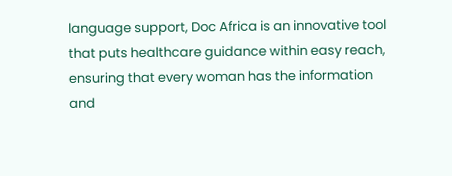language support, Doc Africa is an innovative tool that puts healthcare guidance within easy reach, ensuring that every woman has the information and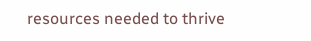resources needed to thrive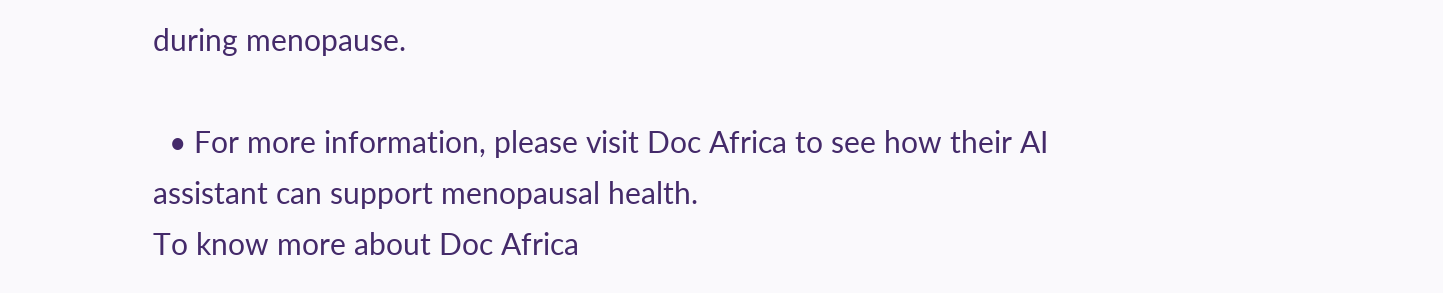during menopause.

  • For more information, please visit Doc Africa to see how their AI assistant can support menopausal health.
To know more about Doc Africa